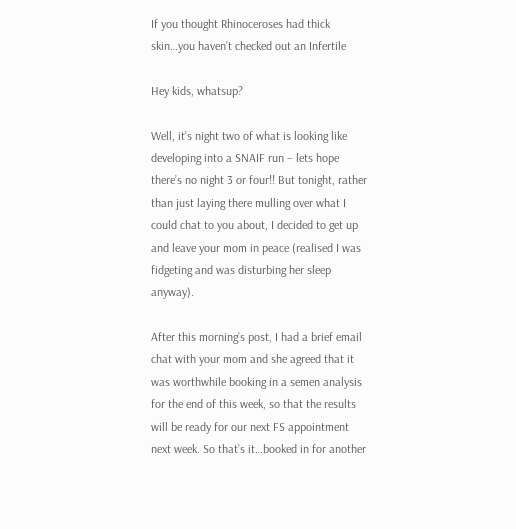If you thought Rhinoceroses had thick skin…you haven’t checked out an Infertile

Hey kids, whatsup?

Well, it’s night two of what is looking like developing into a SNAIF run – lets hope there’s no night 3 or four!! But tonight, rather than just laying there mulling over what I could chat to you about, I decided to get up and leave your mom in peace (realised I was fidgeting and was disturbing her sleep anyway).

After this morning’s post, I had a brief email chat with your mom and she agreed that it was worthwhile booking in a semen analysis for the end of this week, so that the results will be ready for our next FS appointment next week. So that’s it…booked in for another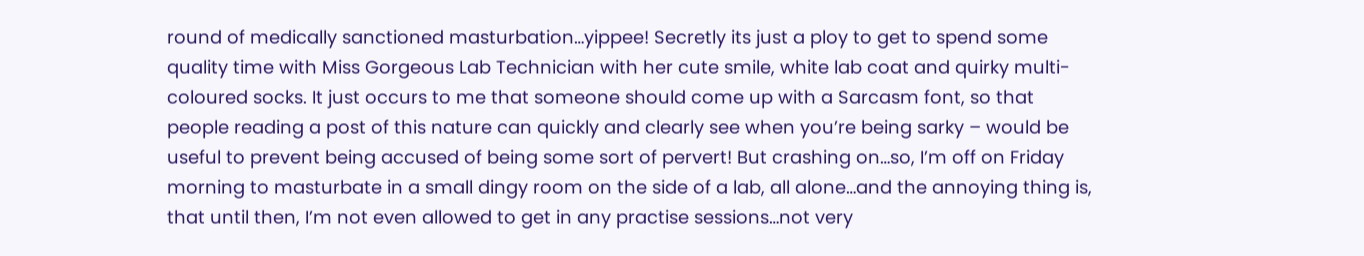round of medically sanctioned masturbation…yippee! Secretly its just a ploy to get to spend some quality time with Miss Gorgeous Lab Technician with her cute smile, white lab coat and quirky multi-coloured socks. It just occurs to me that someone should come up with a Sarcasm font, so that people reading a post of this nature can quickly and clearly see when you’re being sarky – would be useful to prevent being accused of being some sort of pervert! But crashing on…so, I’m off on Friday morning to masturbate in a small dingy room on the side of a lab, all alone…and the annoying thing is, that until then, I’m not even allowed to get in any practise sessions…not very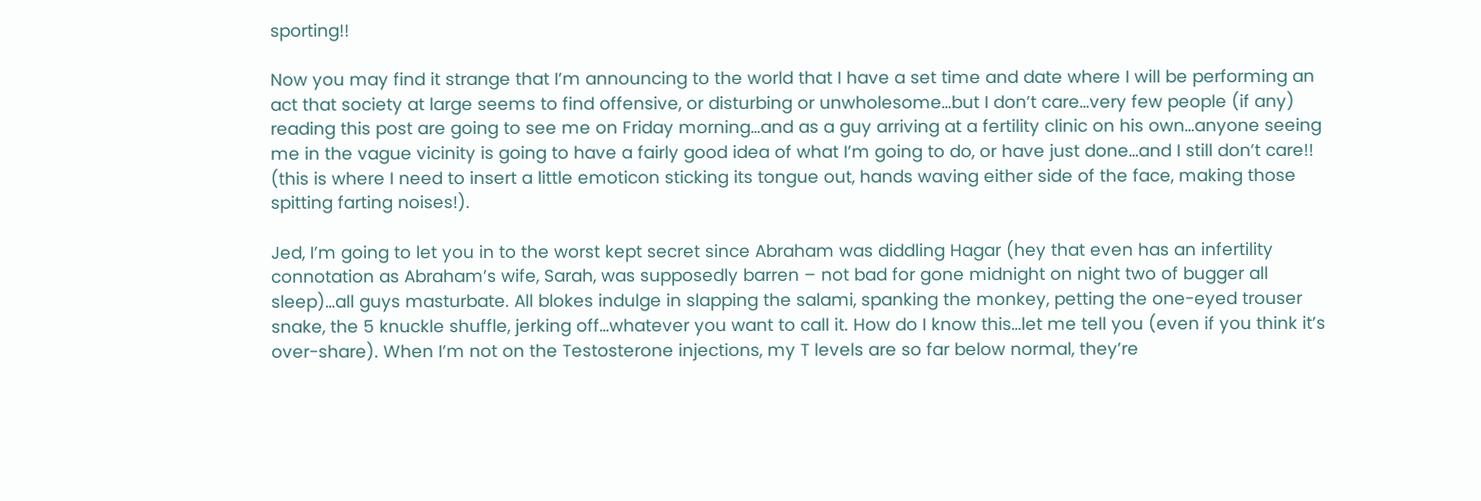sporting!!

Now you may find it strange that I’m announcing to the world that I have a set time and date where I will be performing an act that society at large seems to find offensive, or disturbing or unwholesome…but I don’t care…very few people (if any) reading this post are going to see me on Friday morning…and as a guy arriving at a fertility clinic on his own…anyone seeing me in the vague vicinity is going to have a fairly good idea of what I’m going to do, or have just done…and I still don’t care!! (this is where I need to insert a little emoticon sticking its tongue out, hands waving either side of the face, making those spitting farting noises!).

Jed, I’m going to let you in to the worst kept secret since Abraham was diddling Hagar (hey that even has an infertility connotation as Abraham’s wife, Sarah, was supposedly barren – not bad for gone midnight on night two of bugger all sleep)…all guys masturbate. All blokes indulge in slapping the salami, spanking the monkey, petting the one-eyed trouser snake, the 5 knuckle shuffle, jerking off…whatever you want to call it. How do I know this…let me tell you (even if you think it’s over-share). When I’m not on the Testosterone injections, my T levels are so far below normal, they’re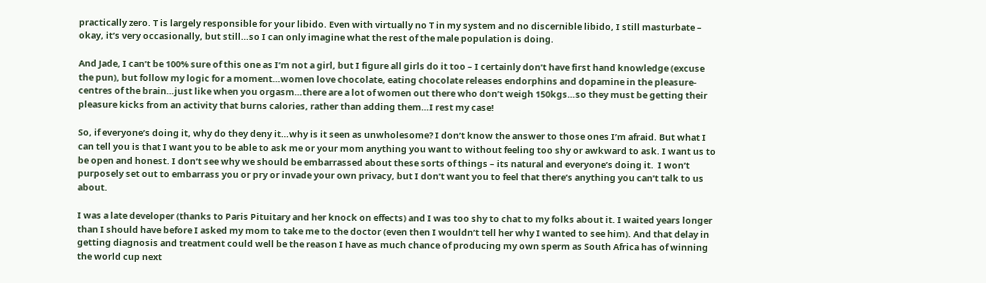practically zero. T is largely responsible for your libido. Even with virtually no T in my system and no discernible libido, I still masturbate – okay, it’s very occasionally, but still…so I can only imagine what the rest of the male population is doing.

And Jade, I can’t be 100% sure of this one as I’m not a girl, but I figure all girls do it too – I certainly don’t have first hand knowledge (excuse the pun), but follow my logic for a moment…women love chocolate, eating chocolate releases endorphins and dopamine in the pleasure-centres of the brain…just like when you orgasm…there are a lot of women out there who don’t weigh 150kgs…so they must be getting their pleasure kicks from an activity that burns calories, rather than adding them…I rest my case!

So, if everyone’s doing it, why do they deny it…why is it seen as unwholesome? I don’t know the answer to those ones I’m afraid. But what I can tell you is that I want you to be able to ask me or your mom anything you want to without feeling too shy or awkward to ask. I want us to be open and honest. I don’t see why we should be embarrassed about these sorts of things – its natural and everyone’s doing it.  I won’t purposely set out to embarrass you or pry or invade your own privacy, but I don’t want you to feel that there’s anything you can’t talk to us about.

I was a late developer (thanks to Paris Pituitary and her knock on effects) and I was too shy to chat to my folks about it. I waited years longer than I should have before I asked my mom to take me to the doctor (even then I wouldn’t tell her why I wanted to see him). And that delay in getting diagnosis and treatment could well be the reason I have as much chance of producing my own sperm as South Africa has of winning the world cup next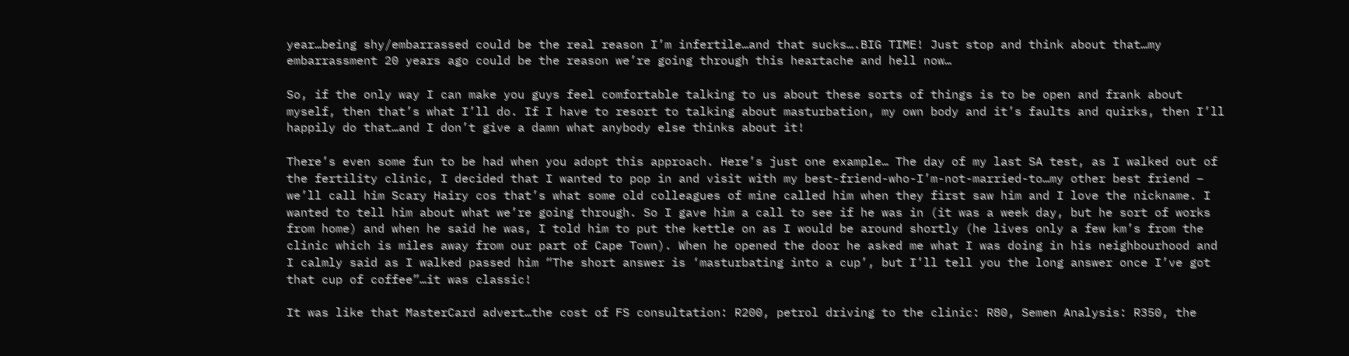year…being shy/embarrassed could be the real reason I’m infertile…and that sucks….BIG TIME! Just stop and think about that…my embarrassment 20 years ago could be the reason we’re going through this heartache and hell now…

So, if the only way I can make you guys feel comfortable talking to us about these sorts of things is to be open and frank about myself, then that’s what I’ll do. If I have to resort to talking about masturbation, my own body and it’s faults and quirks, then I’ll happily do that…and I don’t give a damn what anybody else thinks about it!

There’s even some fun to be had when you adopt this approach. Here’s just one example… The day of my last SA test, as I walked out of the fertility clinic, I decided that I wanted to pop in and visit with my best-friend-who-I’m-not-married-to…my other best friend – we’ll call him Scary Hairy cos that’s what some old colleagues of mine called him when they first saw him and I love the nickname. I wanted to tell him about what we’re going through. So I gave him a call to see if he was in (it was a week day, but he sort of works from home) and when he said he was, I told him to put the kettle on as I would be around shortly (he lives only a few km’s from the clinic which is miles away from our part of Cape Town). When he opened the door he asked me what I was doing in his neighbourhood and I calmly said as I walked passed him “The short answer is ‘masturbating into a cup’, but I’ll tell you the long answer once I’ve got that cup of coffee”…it was classic!

It was like that MasterCard advert…the cost of FS consultation: R200, petrol driving to the clinic: R80, Semen Analysis: R350, the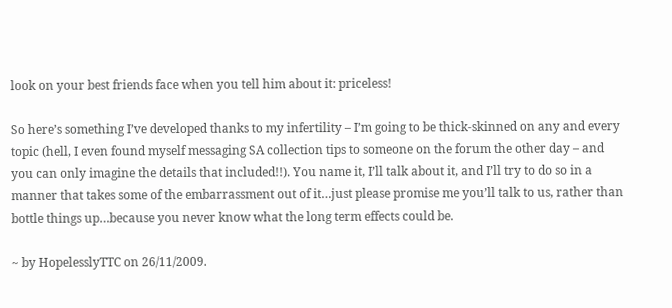look on your best friends face when you tell him about it: priceless!

So here’s something I’ve developed thanks to my infertility – I’m going to be thick-skinned on any and every topic (hell, I even found myself messaging SA collection tips to someone on the forum the other day – and you can only imagine the details that included!!). You name it, I’ll talk about it, and I’ll try to do so in a manner that takes some of the embarrassment out of it…just please promise me you’ll talk to us, rather than bottle things up…because you never know what the long term effects could be.

~ by HopelesslyTTC on 26/11/2009.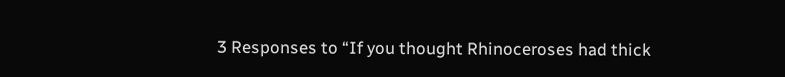3 Responses to “If you thought Rhinoceroses had thick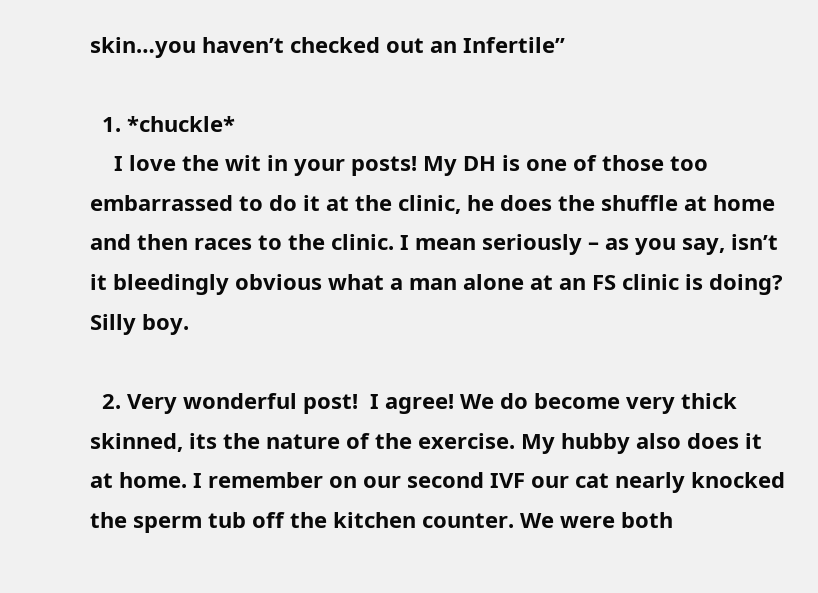skin…you haven’t checked out an Infertile”

  1. *chuckle*
    I love the wit in your posts! My DH is one of those too embarrassed to do it at the clinic, he does the shuffle at home and then races to the clinic. I mean seriously – as you say, isn’t it bleedingly obvious what a man alone at an FS clinic is doing? Silly boy.

  2. Very wonderful post!  I agree! We do become very thick skinned, its the nature of the exercise. My hubby also does it at home. I remember on our second IVF our cat nearly knocked the sperm tub off the kitchen counter. We were both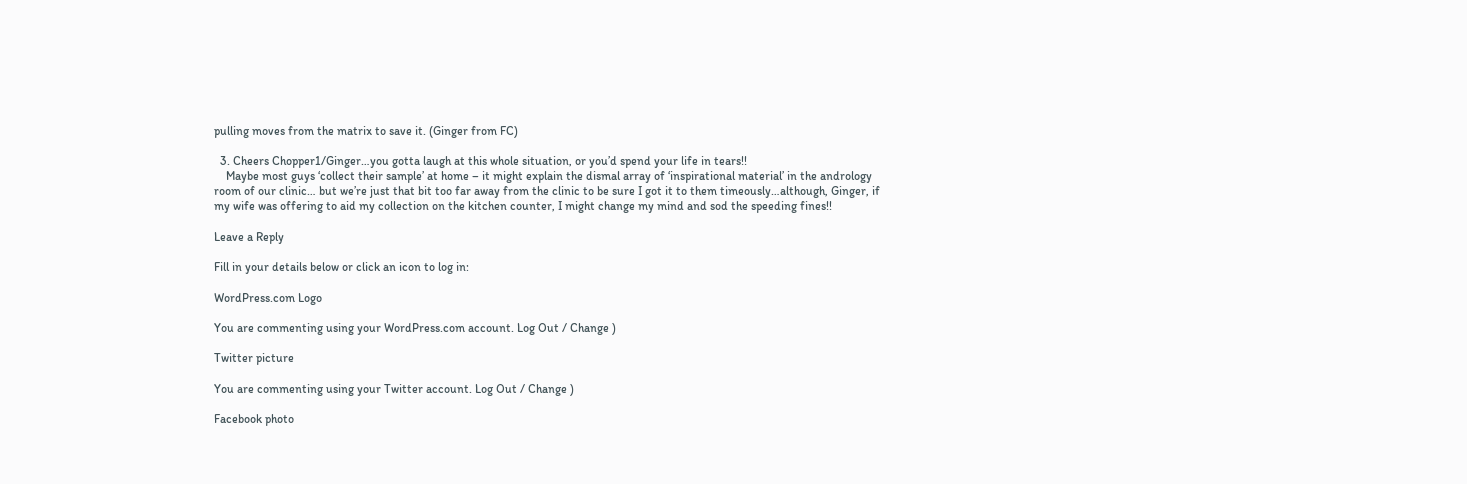pulling moves from the matrix to save it. (Ginger from FC)

  3. Cheers Chopper1/Ginger…you gotta laugh at this whole situation, or you’d spend your life in tears!!
    Maybe most guys ‘collect their sample’ at home – it might explain the dismal array of ‘inspirational material’ in the andrology room of our clinic… but we’re just that bit too far away from the clinic to be sure I got it to them timeously…although, Ginger, if my wife was offering to aid my collection on the kitchen counter, I might change my mind and sod the speeding fines!!

Leave a Reply

Fill in your details below or click an icon to log in:

WordPress.com Logo

You are commenting using your WordPress.com account. Log Out / Change )

Twitter picture

You are commenting using your Twitter account. Log Out / Change )

Facebook photo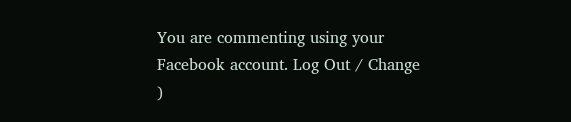You are commenting using your Facebook account. Log Out / Change )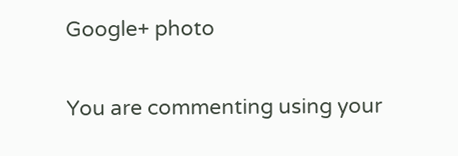Google+ photo

You are commenting using your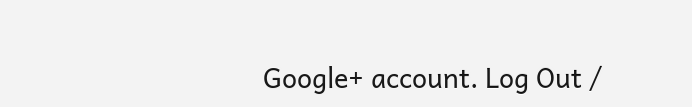Google+ account. Log Out /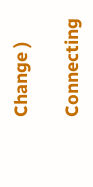Change )

Connecting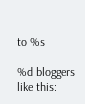to %s

%d bloggers like this: